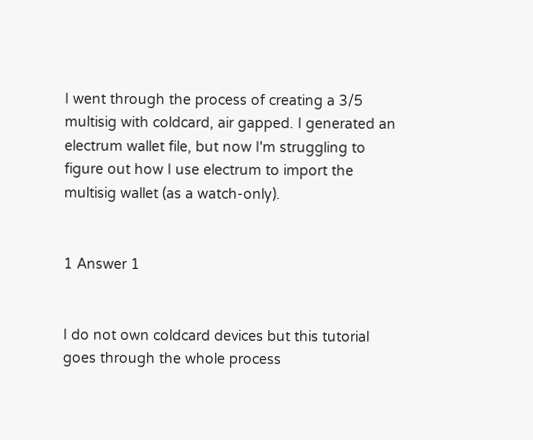I went through the process of creating a 3/5 multisig with coldcard, air gapped. I generated an electrum wallet file, but now I'm struggling to figure out how I use electrum to import the multisig wallet (as a watch-only).


1 Answer 1


I do not own coldcard devices but this tutorial goes through the whole process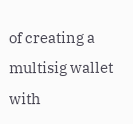of creating a multisig wallet with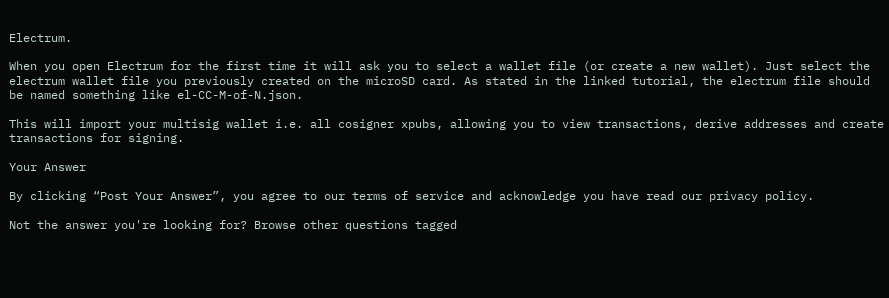Electrum.

When you open Electrum for the first time it will ask you to select a wallet file (or create a new wallet). Just select the electrum wallet file you previously created on the microSD card. As stated in the linked tutorial, the electrum file should be named something like el-CC-M-of-N.json.

This will import your multisig wallet i.e. all cosigner xpubs, allowing you to view transactions, derive addresses and create transactions for signing.

Your Answer

By clicking “Post Your Answer”, you agree to our terms of service and acknowledge you have read our privacy policy.

Not the answer you're looking for? Browse other questions tagged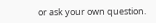or ask your own question.